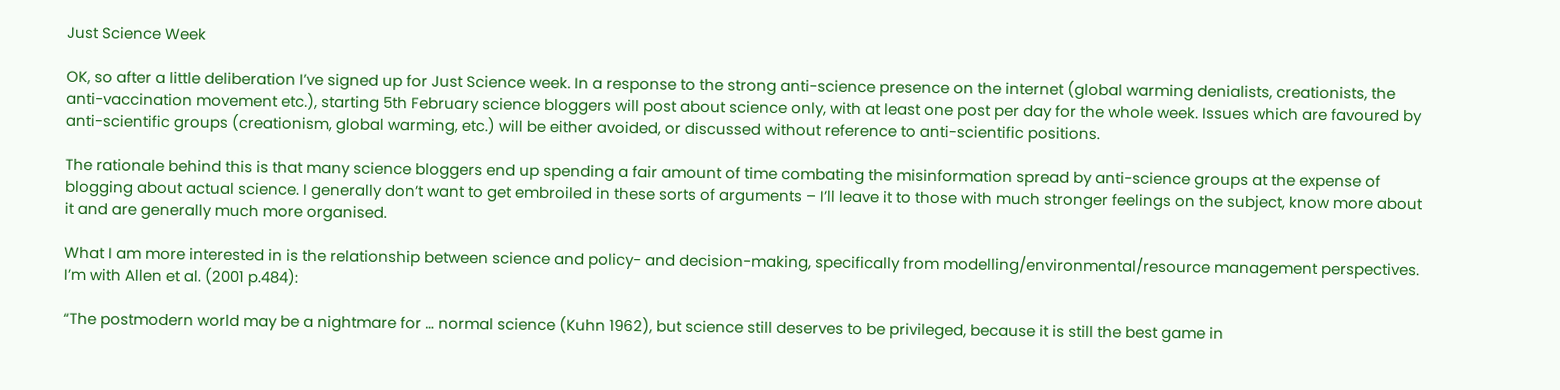Just Science Week

OK, so after a little deliberation I’ve signed up for Just Science week. In a response to the strong anti-science presence on the internet (global warming denialists, creationists, the anti-vaccination movement etc.), starting 5th February science bloggers will post about science only, with at least one post per day for the whole week. Issues which are favoured by anti-scientific groups (creationism, global warming, etc.) will be either avoided, or discussed without reference to anti-scientific positions.

The rationale behind this is that many science bloggers end up spending a fair amount of time combating the misinformation spread by anti-science groups at the expense of blogging about actual science. I generally don’t want to get embroiled in these sorts of arguments – I’ll leave it to those with much stronger feelings on the subject, know more about it and are generally much more organised.

What I am more interested in is the relationship between science and policy- and decision-making, specifically from modelling/environmental/resource management perspectives. I’m with Allen et al. (2001 p.484):

“The postmodern world may be a nightmare for … normal science (Kuhn 1962), but science still deserves to be privileged, because it is still the best game in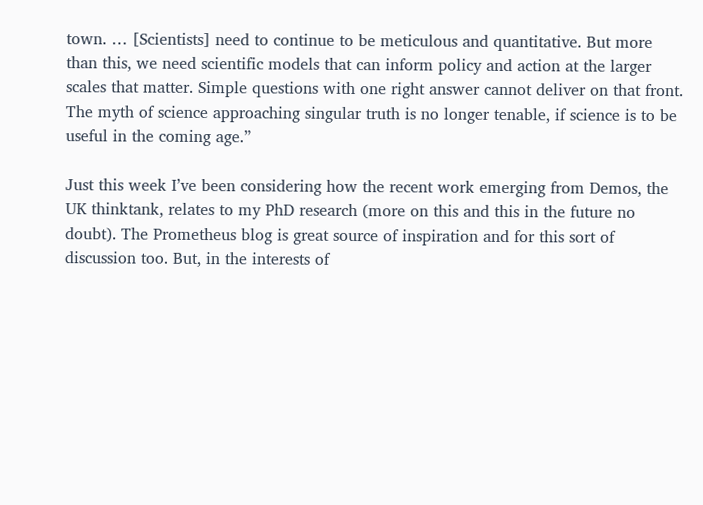town. … [Scientists] need to continue to be meticulous and quantitative. But more than this, we need scientific models that can inform policy and action at the larger scales that matter. Simple questions with one right answer cannot deliver on that front. The myth of science approaching singular truth is no longer tenable, if science is to be useful in the coming age.”

Just this week I’ve been considering how the recent work emerging from Demos, the UK thinktank, relates to my PhD research (more on this and this in the future no doubt). The Prometheus blog is great source of inspiration and for this sort of discussion too. But, in the interests of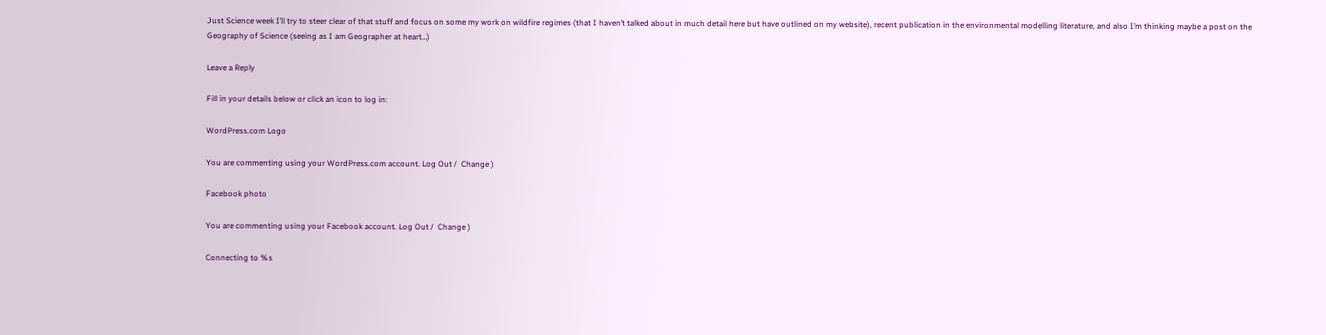Just Science week I’ll try to steer clear of that stuff and focus on some my work on wildfire regimes (that I haven’t talked about in much detail here but have outlined on my website), recent publication in the environmental modelling literature, and also I’m thinking maybe a post on the Geography of Science (seeing as I am Geographer at heart…)

Leave a Reply

Fill in your details below or click an icon to log in:

WordPress.com Logo

You are commenting using your WordPress.com account. Log Out /  Change )

Facebook photo

You are commenting using your Facebook account. Log Out /  Change )

Connecting to %s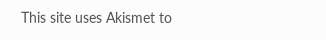This site uses Akismet to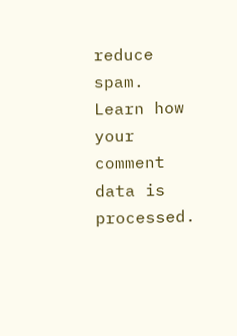reduce spam. Learn how your comment data is processed.